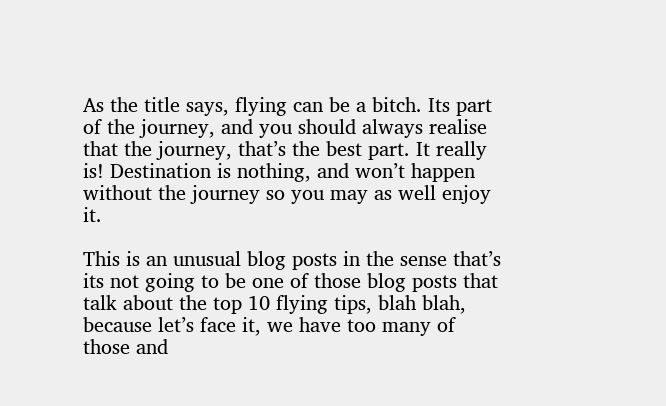As the title says, flying can be a bitch. Its part of the journey, and you should always realise that the journey, that’s the best part. It really is! Destination is nothing, and won’t happen without the journey so you may as well enjoy it.

This is an unusual blog posts in the sense that’s its not going to be one of those blog posts that talk about the top 10 flying tips, blah blah, because let’s face it, we have too many of those and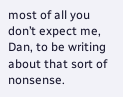most of all you don’t expect me, Dan, to be writing about that sort of nonsense.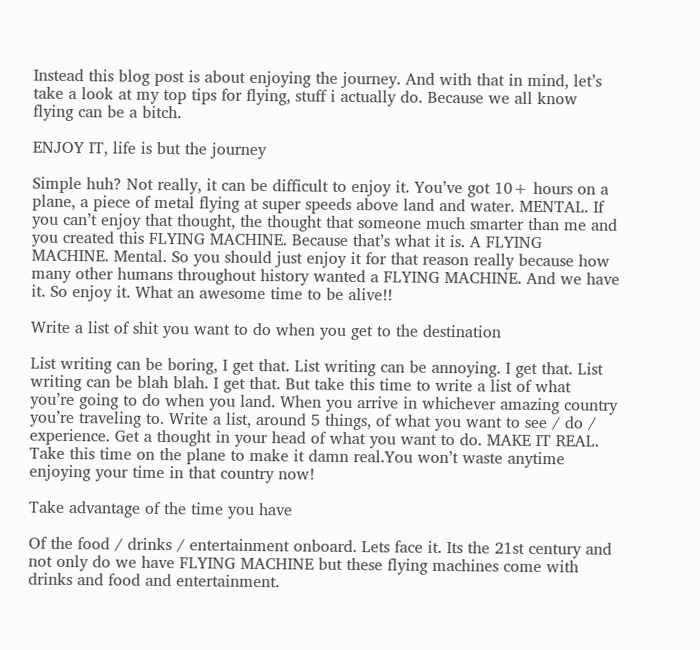Instead this blog post is about enjoying the journey. And with that in mind, let’s take a look at my top tips for flying, stuff i actually do. Because we all know flying can be a bitch.

ENJOY IT, life is but the journey

Simple huh? Not really, it can be difficult to enjoy it. You’ve got 10+ hours on a plane, a piece of metal flying at super speeds above land and water. MENTAL. If you can’t enjoy that thought, the thought that someone much smarter than me and you created this FLYING MACHINE. Because that’s what it is. A FLYING MACHINE. Mental. So you should just enjoy it for that reason really because how many other humans throughout history wanted a FLYING MACHINE. And we have it. So enjoy it. What an awesome time to be alive!!

Write a list of shit you want to do when you get to the destination

List writing can be boring, I get that. List writing can be annoying. I get that. List writing can be blah blah. I get that. But take this time to write a list of what you’re going to do when you land. When you arrive in whichever amazing country you’re traveling to. Write a list, around 5 things, of what you want to see / do / experience. Get a thought in your head of what you want to do. MAKE IT REAL. Take this time on the plane to make it damn real.You won’t waste anytime enjoying your time in that country now!

Take advantage of the time you have

Of the food / drinks / entertainment onboard. Lets face it. Its the 21st century and not only do we have FLYING MACHINE but these flying machines come with drinks and food and entertainment.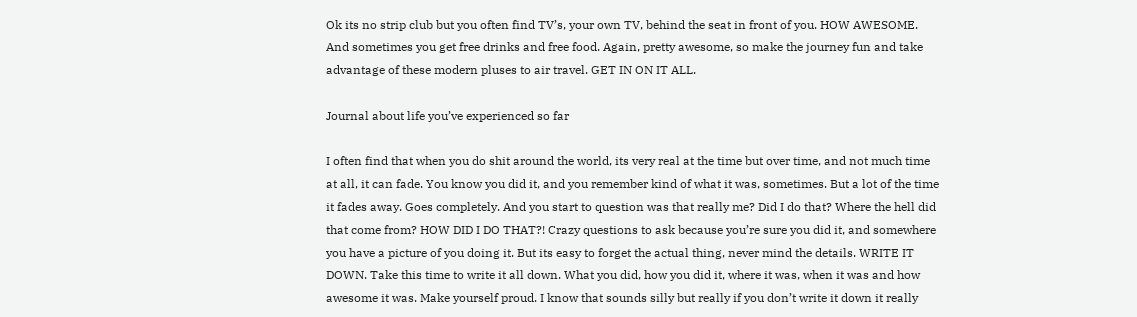Ok its no strip club but you often find TV’s, your own TV, behind the seat in front of you. HOW AWESOME. And sometimes you get free drinks and free food. Again, pretty awesome, so make the journey fun and take advantage of these modern pluses to air travel. GET IN ON IT ALL.

Journal about life you’ve experienced so far

I often find that when you do shit around the world, its very real at the time but over time, and not much time at all, it can fade. You know you did it, and you remember kind of what it was, sometimes. But a lot of the time it fades away. Goes completely. And you start to question was that really me? Did I do that? Where the hell did that come from? HOW DID I DO THAT?! Crazy questions to ask because you’re sure you did it, and somewhere you have a picture of you doing it. But its easy to forget the actual thing, never mind the details. WRITE IT DOWN. Take this time to write it all down. What you did, how you did it, where it was, when it was and how awesome it was. Make yourself proud. I know that sounds silly but really if you don’t write it down it really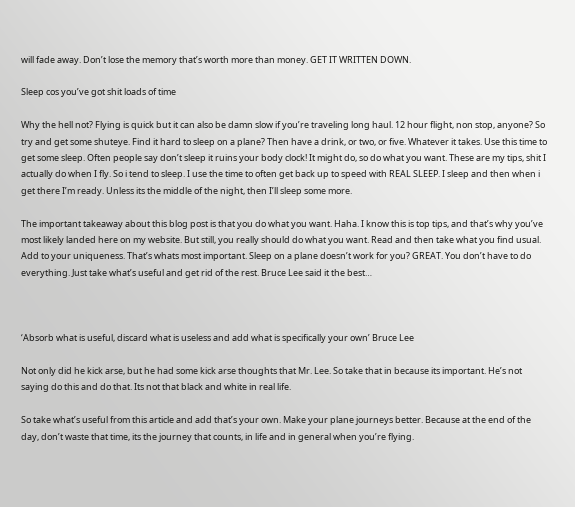will fade away. Don’t lose the memory that’s worth more than money. GET IT WRITTEN DOWN.

Sleep cos you’ve got shit loads of time

Why the hell not? Flying is quick but it can also be damn slow if you’re traveling long haul. 12 hour flight, non stop, anyone? So try and get some shuteye. Find it hard to sleep on a plane? Then have a drink, or two, or five. Whatever it takes. Use this time to get some sleep. Often people say don’t sleep it ruins your body clock! It might do, so do what you want. These are my tips, shit I actually do when I fly. So i tend to sleep. I use the time to often get back up to speed with REAL SLEEP. I sleep and then when i get there I’m ready. Unless its the middle of the night, then I’ll sleep some more.

The important takeaway about this blog post is that you do what you want. Haha. I know this is top tips, and that’s why you’ve most likely landed here on my website. But still, you really should do what you want. Read and then take what you find usual. Add to your uniqueness. That’s whats most important. Sleep on a plane doesn’t work for you? GREAT. You don’t have to do everything. Just take what’s useful and get rid of the rest. Bruce Lee said it the best…



‘Absorb what is useful, discard what is useless and add what is specifically your own’ Bruce Lee

Not only did he kick arse, but he had some kick arse thoughts that Mr. Lee. So take that in because its important. He’s not saying do this and do that. Its not that black and white in real life.

So take what’s useful from this article and add that’s your own. Make your plane journeys better. Because at the end of the day, don’t waste that time, its the journey that counts, in life and in general when you’re flying.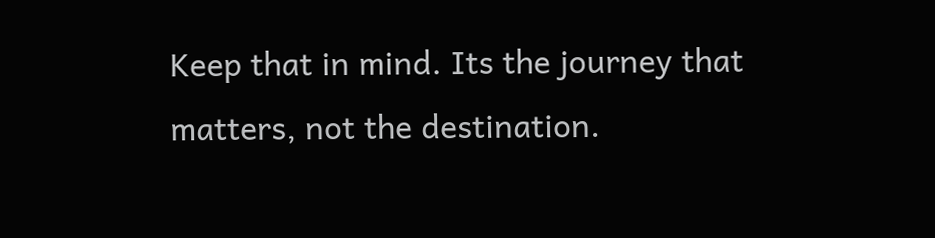Keep that in mind. Its the journey that matters, not the destination.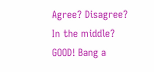Agree? Disagree? In the middle? GOOD! Bang a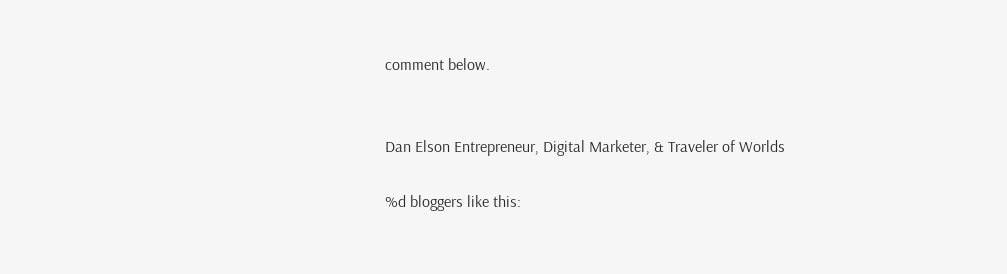comment below.


Dan Elson Entrepreneur, Digital Marketer, & Traveler of Worlds

%d bloggers like this: